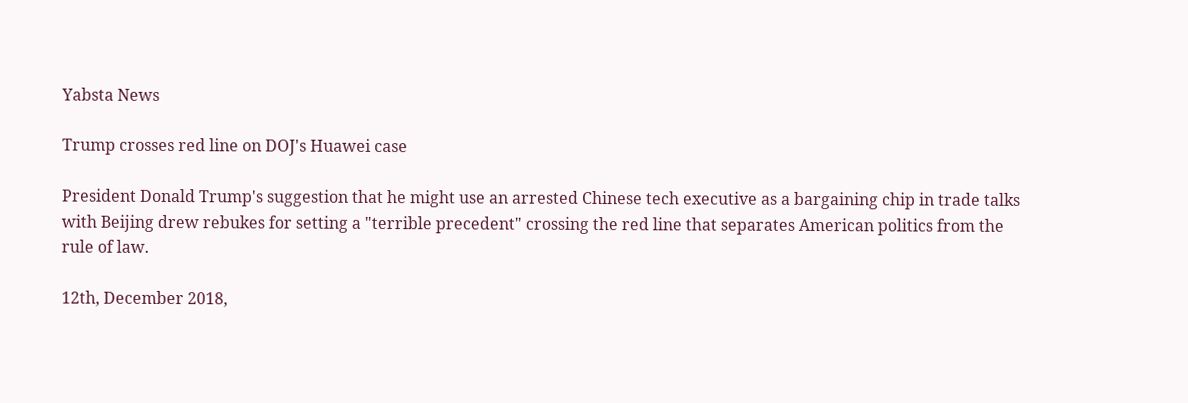Yabsta News

Trump crosses red line on DOJ's Huawei case

President Donald Trump's suggestion that he might use an arrested Chinese tech executive as a bargaining chip in trade talks with Beijing drew rebukes for setting a "terrible precedent" crossing the red line that separates American politics from the rule of law.

12th, December 2018,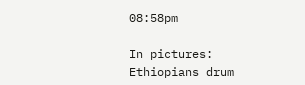08:58pm

In pictures: Ethiopians drum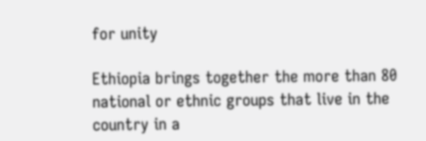for unity

Ethiopia brings together the more than 80 national or ethnic groups that live in the country in a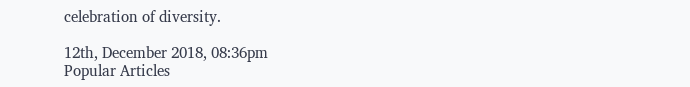celebration of diversity.

12th, December 2018, 08:36pm
Popular Articles